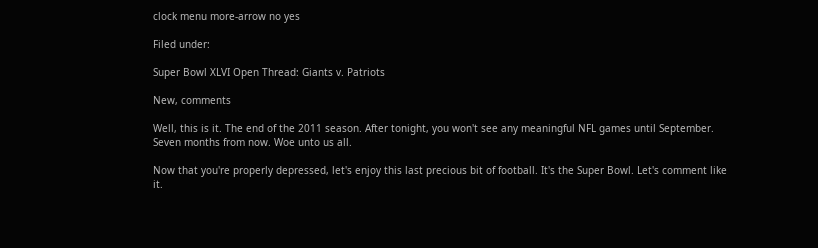clock menu more-arrow no yes

Filed under:

Super Bowl XLVI Open Thread: Giants v. Patriots

New, comments

Well, this is it. The end of the 2011 season. After tonight, you won't see any meaningful NFL games until September. Seven months from now. Woe unto us all.

Now that you're properly depressed, let's enjoy this last precious bit of football. It's the Super Bowl. Let's comment like it.